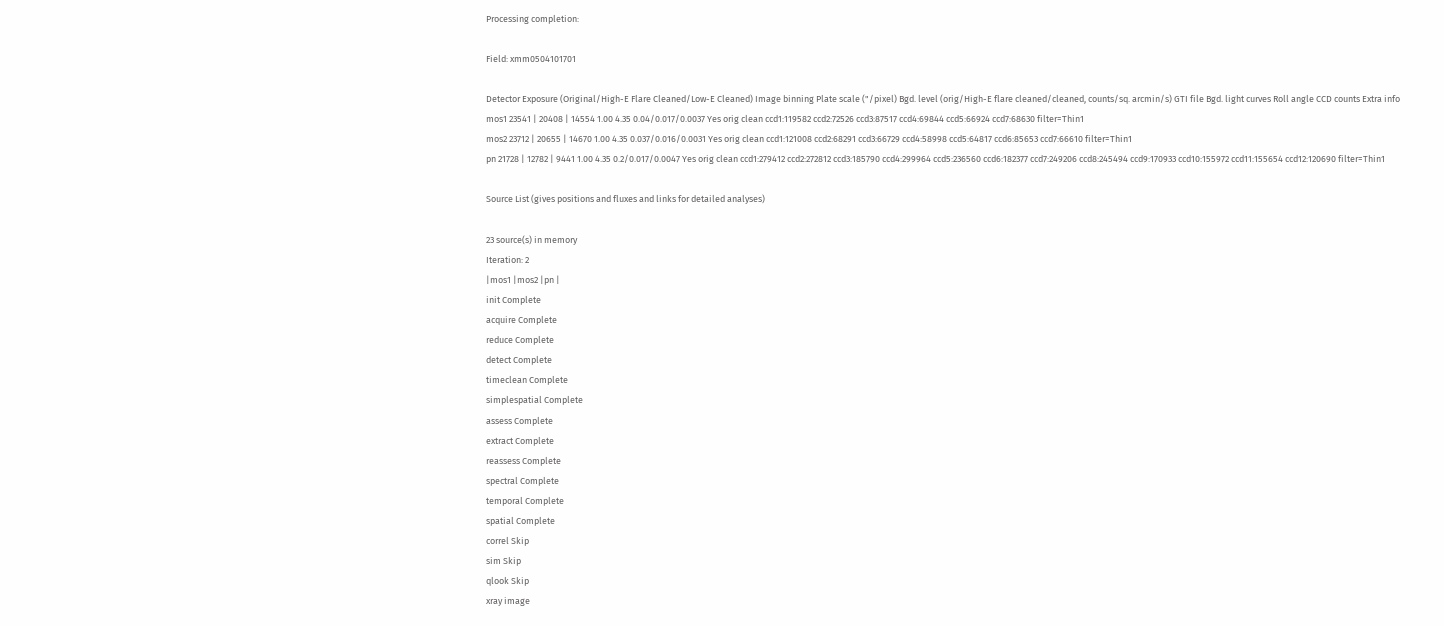Processing completion:

Field: xmm0504101701

Detector Exposure (Original/High-E Flare Cleaned/Low-E Cleaned) Image binning Plate scale ("/pixel) Bgd. level (orig/High-E flare cleaned/cleaned, counts/sq. arcmin/s) GTI file Bgd. light curves Roll angle CCD counts Extra info
mos1 23541 | 20408 | 14554 1.00 4.35 0.04/0.017/0.0037 Yes orig clean ccd1:119582 ccd2:72526 ccd3:87517 ccd4:69844 ccd5:66924 ccd7:68630 filter=Thin1
mos2 23712 | 20655 | 14670 1.00 4.35 0.037/0.016/0.0031 Yes orig clean ccd1:121008 ccd2:68291 ccd3:66729 ccd4:58998 ccd5:64817 ccd6:85653 ccd7:66610 filter=Thin1
pn 21728 | 12782 | 9441 1.00 4.35 0.2/0.017/0.0047 Yes orig clean ccd1:279412 ccd2:272812 ccd3:185790 ccd4:299964 ccd5:236560 ccd6:182377 ccd7:249206 ccd8:245494 ccd9:170933 ccd10:155972 ccd11:155654 ccd12:120690 filter=Thin1

Source List (gives positions and fluxes and links for detailed analyses)

23 source(s) in memory
Iteration: 2
|mos1 |mos2 |pn |
init Complete
acquire Complete
reduce Complete
detect Complete
timeclean Complete
simplespatial Complete
assess Complete
extract Complete
reassess Complete
spectral Complete
temporal Complete
spatial Complete
correl Skip
sim Skip
qlook Skip
xray image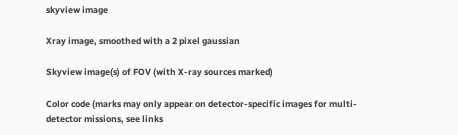skyview image

Xray image, smoothed with a 2 pixel gaussian

Skyview image(s) of FOV (with X-ray sources marked)

Color code (marks may only appear on detector-specific images for multi-detector missions, see links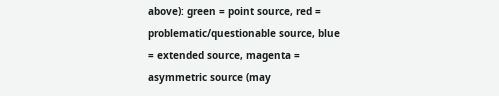above): green = point source, red = problematic/questionable source, blue = extended source, magenta = asymmetric source (may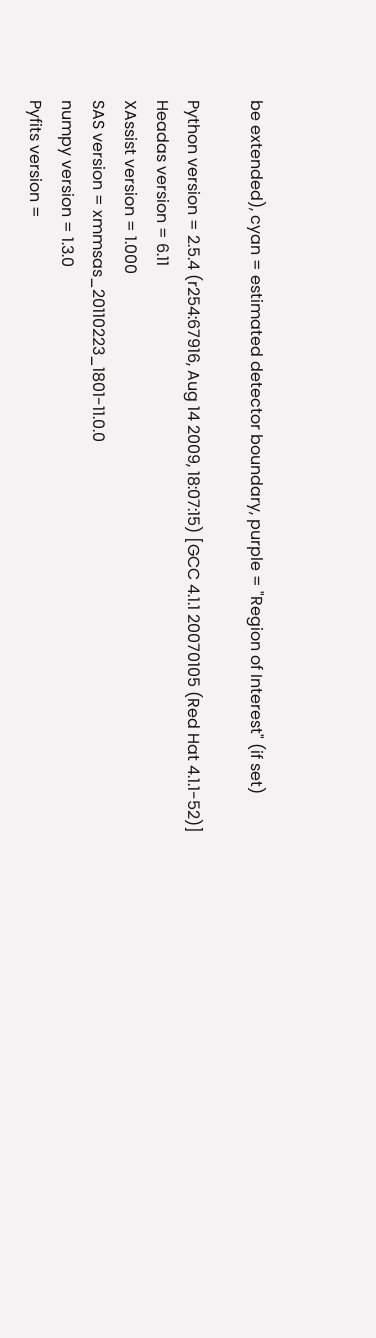be extended), cyan = estimated detector boundary, purple = "Region of Interest" (if set)

Python version = 2.5.4 (r254:67916, Aug 14 2009, 18:07:15) [GCC 4.1.1 20070105 (Red Hat 4.1.1-52)]
Headas version = 6.11
XAssist version = 1.000
SAS version = xmmsas_20110223_1801-11.0.0
numpy version = 1.3.0
Pyfits version =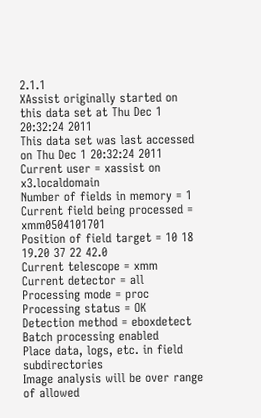2.1.1
XAssist originally started on this data set at Thu Dec 1 20:32:24 2011
This data set was last accessed on Thu Dec 1 20:32:24 2011
Current user = xassist on x3.localdomain
Number of fields in memory = 1
Current field being processed = xmm0504101701
Position of field target = 10 18 19.20 37 22 42.0
Current telescope = xmm
Current detector = all
Processing mode = proc
Processing status = OK
Detection method = eboxdetect
Batch processing enabled
Place data, logs, etc. in field subdirectories
Image analysis will be over range of allowed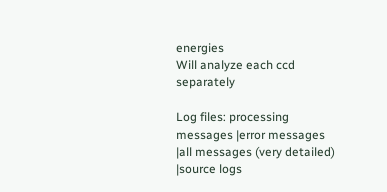energies
Will analyze each ccd separately

Log files: processing messages |error messages |all messages (very detailed) |source logs